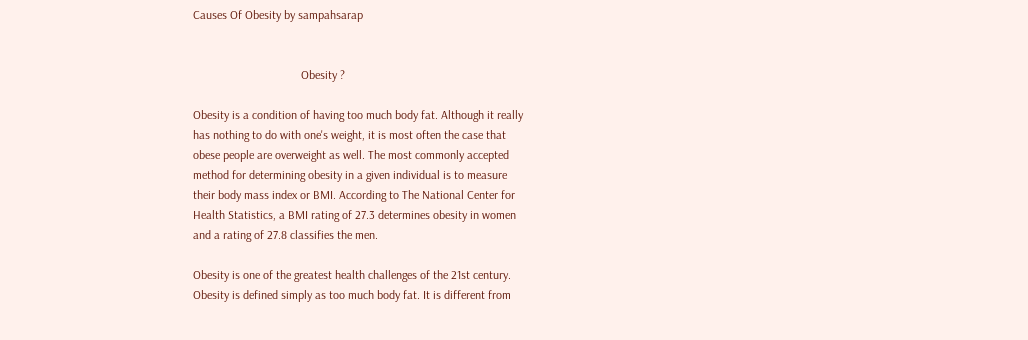Causes Of Obesity by sampahsarap


                                    Obesity ?

Obesity is a condition of having too much body fat. Although it really
has nothing to do with one's weight, it is most often the case that
obese people are overweight as well. The most commonly accepted
method for determining obesity in a given individual is to measure
their body mass index or BMI. According to The National Center for
Health Statistics, a BMI rating of 27.3 determines obesity in women
and a rating of 27.8 classifies the men.

Obesity is one of the greatest health challenges of the 21st century.
Obesity is defined simply as too much body fat. It is different from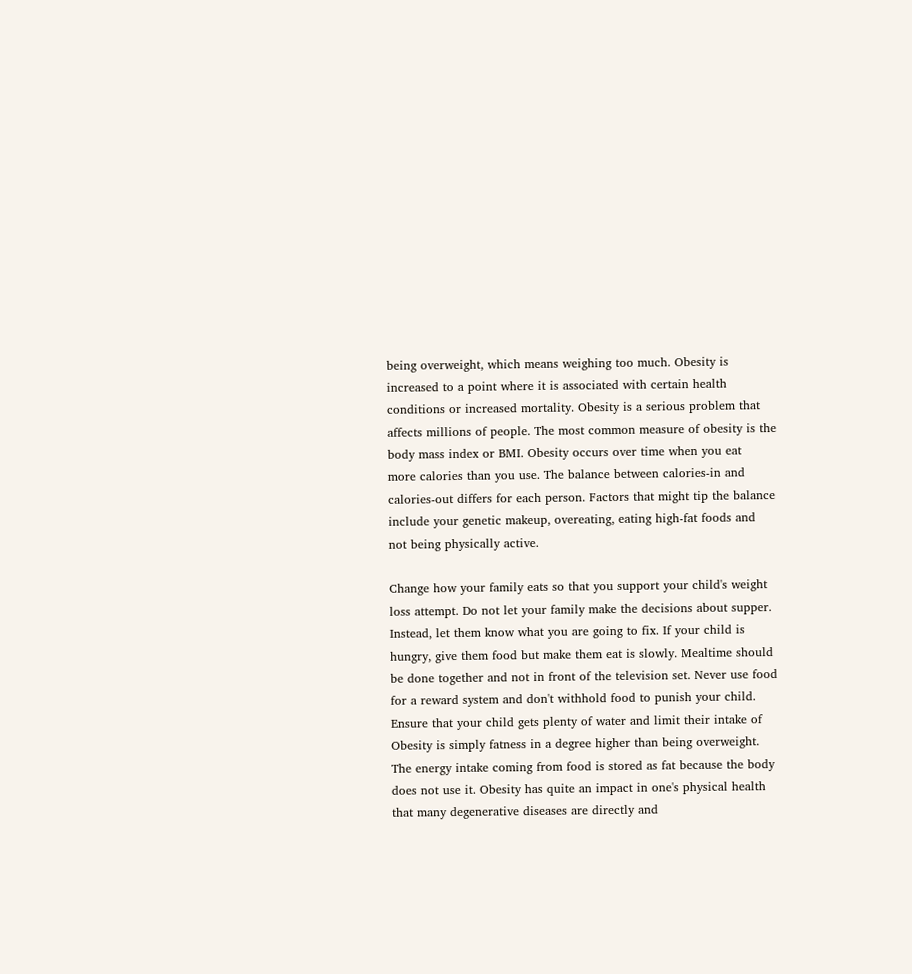being overweight, which means weighing too much. Obesity is
increased to a point where it is associated with certain health
conditions or increased mortality. Obesity is a serious problem that
affects millions of people. The most common measure of obesity is the
body mass index or BMI. Obesity occurs over time when you eat
more calories than you use. The balance between calories-in and
calories-out differs for each person. Factors that might tip the balance
include your genetic makeup, overeating, eating high-fat foods and
not being physically active.

Change how your family eats so that you support your child's weight
loss attempt. Do not let your family make the decisions about supper.
Instead, let them know what you are going to fix. If your child is
hungry, give them food but make them eat is slowly. Mealtime should
be done together and not in front of the television set. Never use food
for a reward system and don't withhold food to punish your child.
Ensure that your child gets plenty of water and limit their intake of
Obesity is simply fatness in a degree higher than being overweight.
The energy intake coming from food is stored as fat because the body
does not use it. Obesity has quite an impact in one's physical health
that many degenerative diseases are directly and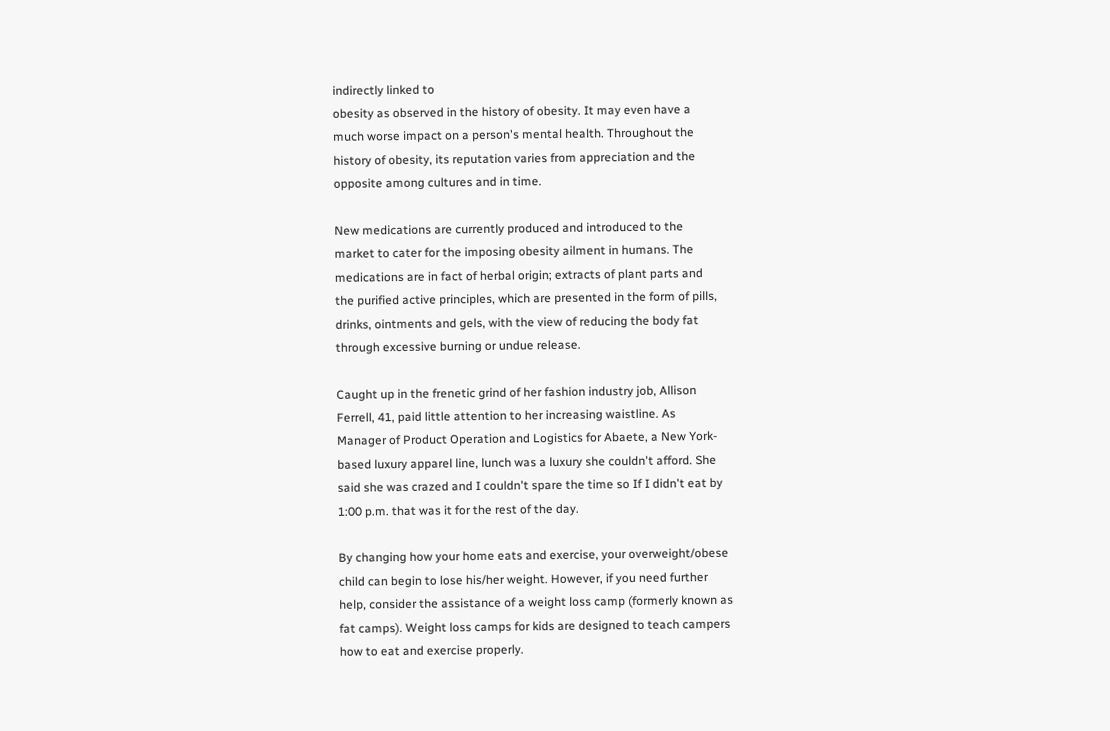indirectly linked to
obesity as observed in the history of obesity. It may even have a
much worse impact on a person's mental health. Throughout the
history of obesity, its reputation varies from appreciation and the
opposite among cultures and in time.

New medications are currently produced and introduced to the
market to cater for the imposing obesity ailment in humans. The
medications are in fact of herbal origin; extracts of plant parts and
the purified active principles, which are presented in the form of pills,
drinks, ointments and gels, with the view of reducing the body fat
through excessive burning or undue release.

Caught up in the frenetic grind of her fashion industry job, Allison
Ferrell, 41, paid little attention to her increasing waistline. As
Manager of Product Operation and Logistics for Abaete, a New York-
based luxury apparel line, lunch was a luxury she couldn't afford. She
said she was crazed and I couldn't spare the time so If I didn't eat by
1:00 p.m. that was it for the rest of the day.

By changing how your home eats and exercise, your overweight/obese
child can begin to lose his/her weight. However, if you need further
help, consider the assistance of a weight loss camp (formerly known as
fat camps). Weight loss camps for kids are designed to teach campers
how to eat and exercise properly.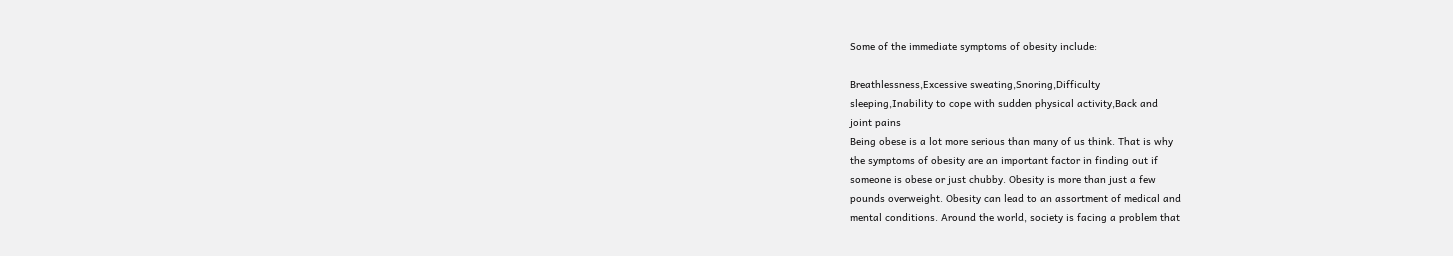Some of the immediate symptoms of obesity include:

Breathlessness,Excessive sweating,Snoring,Difficulty
sleeping,Inability to cope with sudden physical activity,Back and
joint pains
Being obese is a lot more serious than many of us think. That is why
the symptoms of obesity are an important factor in finding out if
someone is obese or just chubby. Obesity is more than just a few
pounds overweight. Obesity can lead to an assortment of medical and
mental conditions. Around the world, society is facing a problem that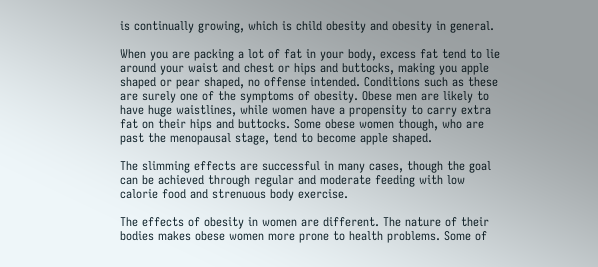is continually growing, which is child obesity and obesity in general.

When you are packing a lot of fat in your body, excess fat tend to lie
around your waist and chest or hips and buttocks, making you apple
shaped or pear shaped, no offense intended. Conditions such as these
are surely one of the symptoms of obesity. Obese men are likely to
have huge waistlines, while women have a propensity to carry extra
fat on their hips and buttocks. Some obese women though, who are
past the menopausal stage, tend to become apple shaped.

The slimming effects are successful in many cases, though the goal
can be achieved through regular and moderate feeding with low
calorie food and strenuous body exercise.

The effects of obesity in women are different. The nature of their
bodies makes obese women more prone to health problems. Some of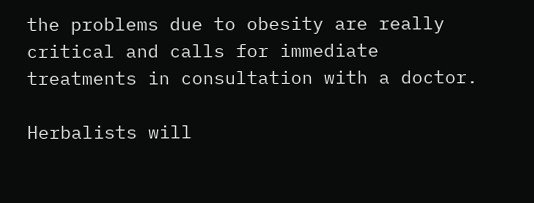the problems due to obesity are really critical and calls for immediate
treatments in consultation with a doctor.

Herbalists will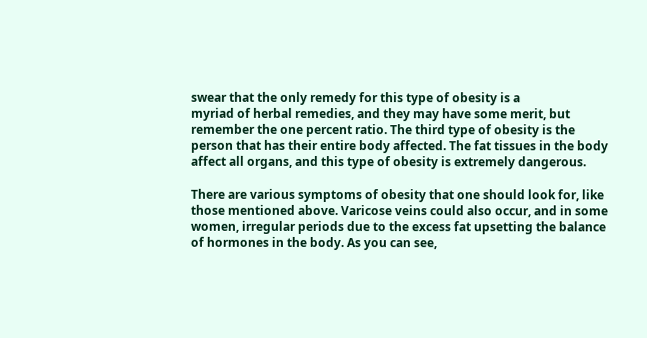swear that the only remedy for this type of obesity is a
myriad of herbal remedies, and they may have some merit, but
remember the one percent ratio. The third type of obesity is the
person that has their entire body affected. The fat tissues in the body
affect all organs, and this type of obesity is extremely dangerous.

There are various symptoms of obesity that one should look for, like
those mentioned above. Varicose veins could also occur, and in some
women, irregular periods due to the excess fat upsetting the balance
of hormones in the body. As you can see,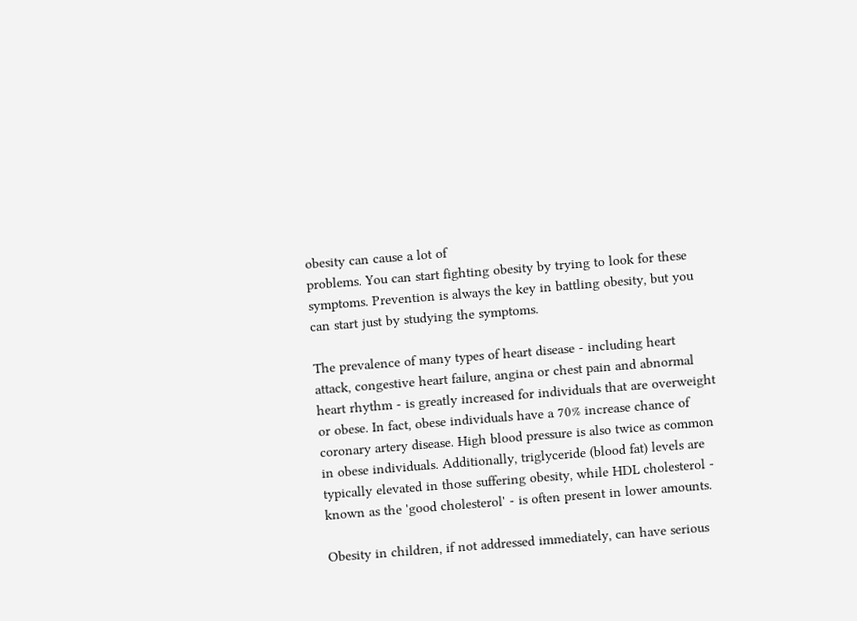obesity can cause a lot of
problems. You can start fighting obesity by trying to look for these
symptoms. Prevention is always the key in battling obesity, but you
can start just by studying the symptoms.

The prevalence of many types of heart disease - including heart
attack, congestive heart failure, angina or chest pain and abnormal
heart rhythm - is greatly increased for individuals that are overweight
or obese. In fact, obese individuals have a 70% increase chance of
coronary artery disease. High blood pressure is also twice as common
in obese individuals. Additionally, triglyceride (blood fat) levels are
typically elevated in those suffering obesity, while HDL cholesterol -
known as the 'good cholesterol' - is often present in lower amounts.

Obesity in children, if not addressed immediately, can have serious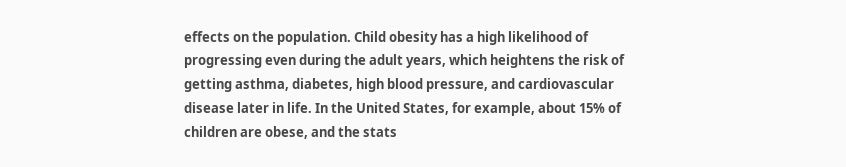effects on the population. Child obesity has a high likelihood of
progressing even during the adult years, which heightens the risk of
getting asthma, diabetes, high blood pressure, and cardiovascular
disease later in life. In the United States, for example, about 15% of
children are obese, and the stats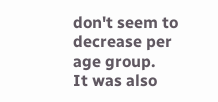don't seem to decrease per age group.
It was also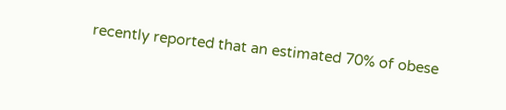recently reported that an estimated 70% of obese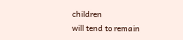children
will tend to remain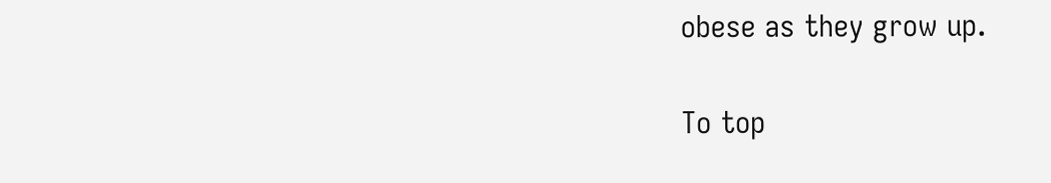obese as they grow up.

To top